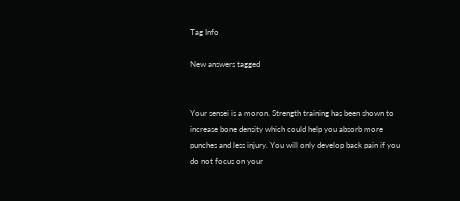Tag Info

New answers tagged


Your sensei is a moron. Strength training has been shown to increase bone density which could help you absorb more punches and less injury. You will only develop back pain if you do not focus on your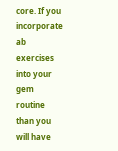core. If you incorporate ab exercises into your gem routine than you will have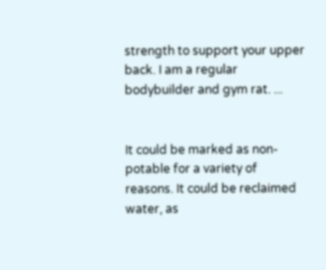strength to support your upper back. I am a regular bodybuilder and gym rat. ...


It could be marked as non-potable for a variety of reasons. It could be reclaimed water, as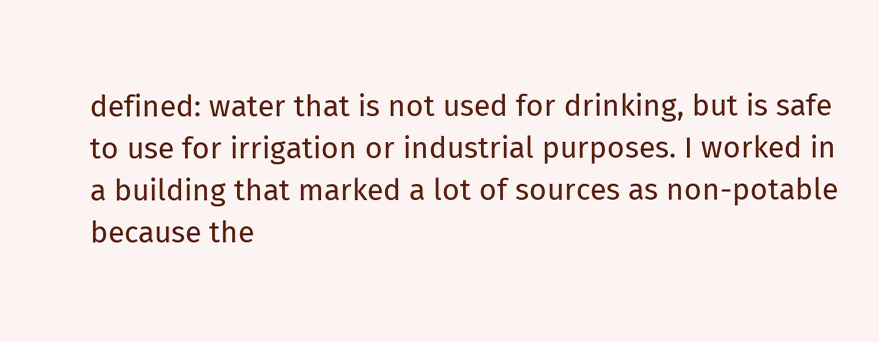defined: water that is not used for drinking, but is safe to use for irrigation or industrial purposes. I worked in a building that marked a lot of sources as non-potable because the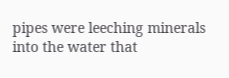pipes were leeching minerals into the water that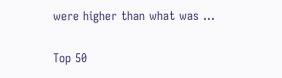were higher than what was ...

Top 50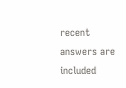recent answers are included